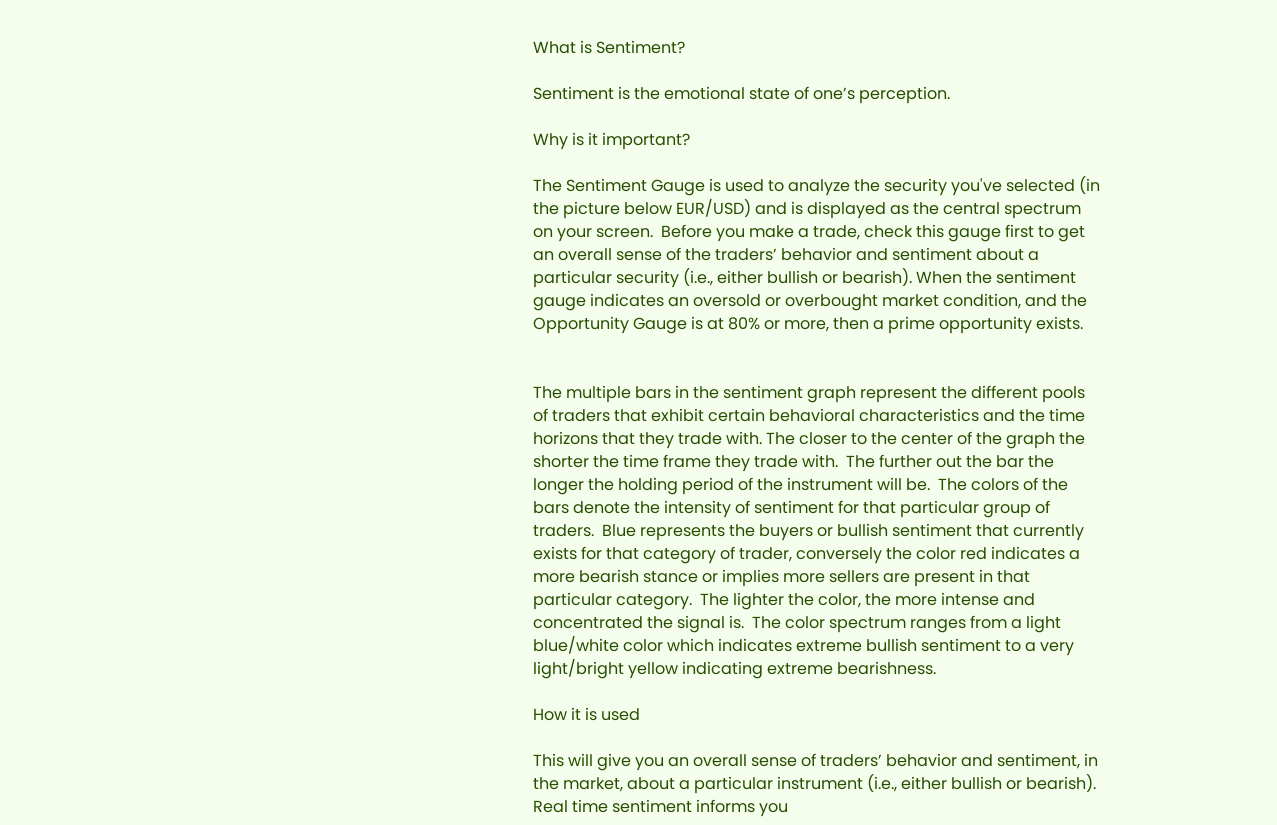What is Sentiment?

Sentiment is the emotional state of one’s perception.

Why is it important?

The Sentiment Gauge is used to analyze the security you've selected (in the picture below EUR/USD) and is displayed as the central spectrum on your screen.  Before you make a trade, check this gauge first to get an overall sense of the traders’ behavior and sentiment about a particular security (i.e., either bullish or bearish). When the sentiment gauge indicates an oversold or overbought market condition, and the Opportunity Gauge is at 80% or more, then a prime opportunity exists.


The multiple bars in the sentiment graph represent the different pools of traders that exhibit certain behavioral characteristics and the time horizons that they trade with. The closer to the center of the graph the shorter the time frame they trade with.  The further out the bar the longer the holding period of the instrument will be.  The colors of the bars denote the intensity of sentiment for that particular group of traders.  Blue represents the buyers or bullish sentiment that currently exists for that category of trader, conversely the color red indicates a more bearish stance or implies more sellers are present in that particular category.  The lighter the color, the more intense and concentrated the signal is.  The color spectrum ranges from a light blue/white color which indicates extreme bullish sentiment to a very light/bright yellow indicating extreme bearishness.

How it is used

This will give you an overall sense of traders’ behavior and sentiment, in the market, about a particular instrument (i.e., either bullish or bearish).  Real time sentiment informs you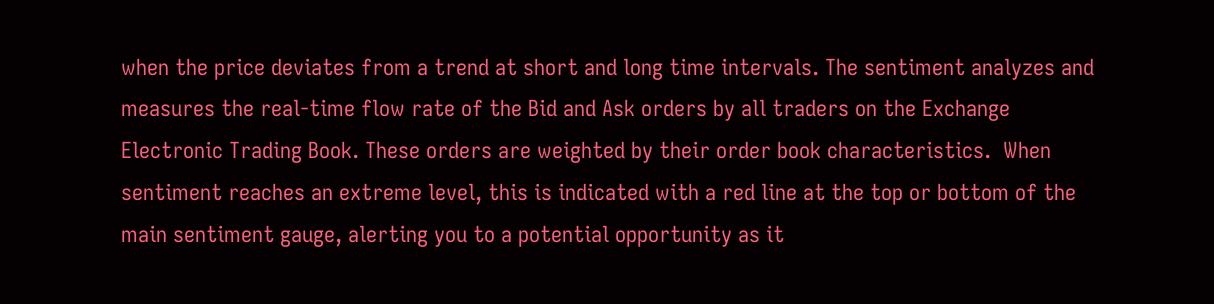when the price deviates from a trend at short and long time intervals. The sentiment analyzes and measures the real-time flow rate of the Bid and Ask orders by all traders on the Exchange Electronic Trading Book. These orders are weighted by their order book characteristics.  When sentiment reaches an extreme level, this is indicated with a red line at the top or bottom of the main sentiment gauge, alerting you to a potential opportunity as it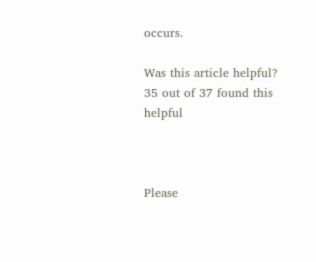occurs.

Was this article helpful?
35 out of 37 found this helpful



Please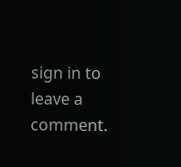sign in to leave a comment.